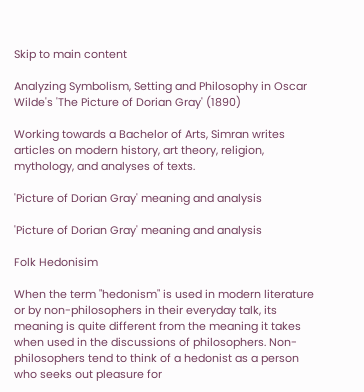Skip to main content

Analyzing Symbolism, Setting and Philosophy in Oscar Wilde's 'The Picture of Dorian Gray' (1890)

Working towards a Bachelor of Arts, Simran writes articles on modern history, art theory, religion, mythology, and analyses of texts.

'Picture of Dorian Gray' meaning and analysis

'Picture of Dorian Gray' meaning and analysis

Folk Hedonisim

When the term "hedonism" is used in modern literature or by non-philosophers in their everyday talk, its meaning is quite different from the meaning it takes when used in the discussions of philosophers. Non-philosophers tend to think of a hedonist as a person who seeks out pleasure for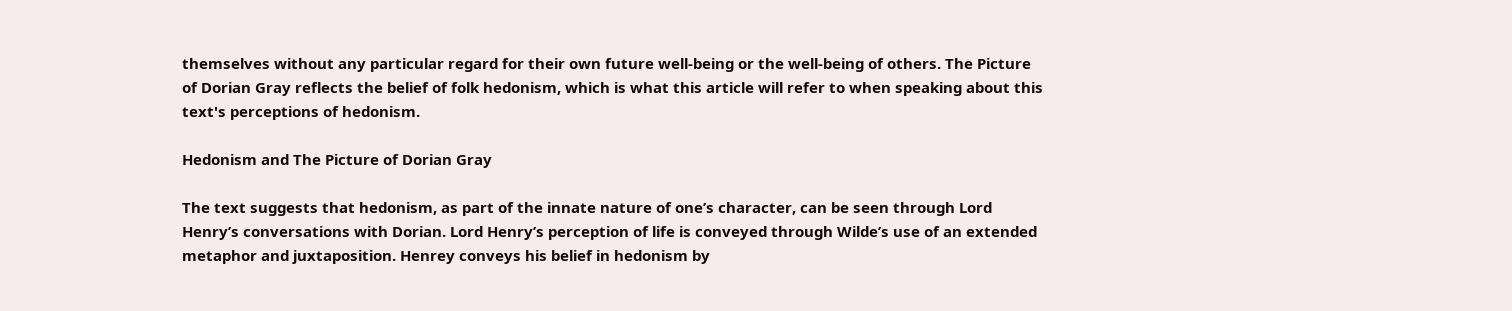themselves without any particular regard for their own future well-being or the well-being of others. The Picture of Dorian Gray reflects the belief of folk hedonism, which is what this article will refer to when speaking about this text's perceptions of hedonism.

Hedonism and The Picture of Dorian Gray

The text suggests that hedonism, as part of the innate nature of one’s character, can be seen through Lord Henry’s conversations with Dorian. Lord Henry’s perception of life is conveyed through Wilde’s use of an extended metaphor and juxtaposition. Henrey conveys his belief in hedonism by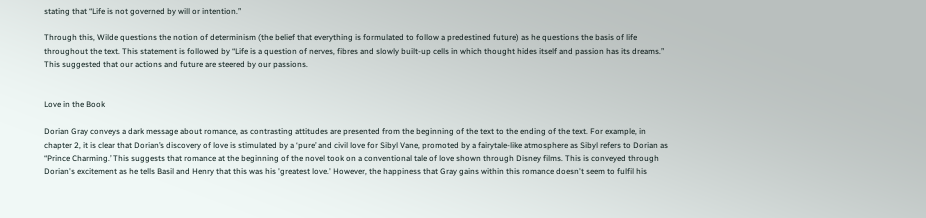stating that “Life is not governed by will or intention.”

Through this, Wilde questions the notion of determinism (the belief that everything is formulated to follow a predestined future) as he questions the basis of life throughout the text. This statement is followed by “Life is a question of nerves, fibres and slowly built-up cells in which thought hides itself and passion has its dreams.” This suggested that our actions and future are steered by our passions.


Love in the Book

Dorian Gray conveys a dark message about romance, as contrasting attitudes are presented from the beginning of the text to the ending of the text. For example, in chapter 2, it is clear that Dorian’s discovery of love is stimulated by a ‘pure’ and civil love for Sibyl Vane, promoted by a fairytale-like atmosphere as Sibyl refers to Dorian as “Prince Charming.’ This suggests that romance at the beginning of the novel took on a conventional tale of love shown through Disney films. This is conveyed through Dorian's excitement as he tells Basil and Henry that this was his 'greatest love.' However, the happiness that Gray gains within this romance doesn't seem to fulfil his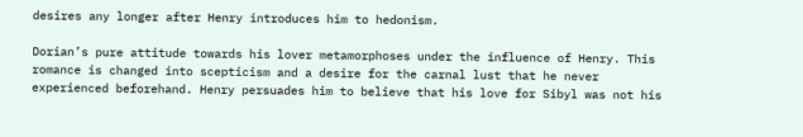desires any longer after Henry introduces him to hedonism.

Dorian’s pure attitude towards his lover metamorphoses under the influence of Henry. This romance is changed into scepticism and a desire for the carnal lust that he never experienced beforehand. Henry persuades him to believe that his love for Sibyl was not his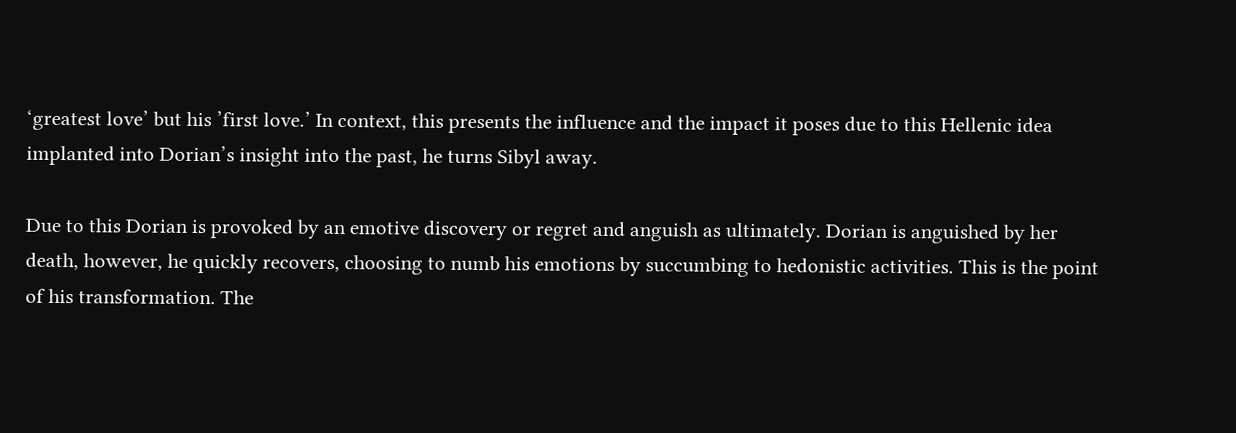‘greatest love’ but his ’first love.’ In context, this presents the influence and the impact it poses due to this Hellenic idea implanted into Dorian’s insight into the past, he turns Sibyl away.

Due to this Dorian is provoked by an emotive discovery or regret and anguish as ultimately. Dorian is anguished by her death, however, he quickly recovers, choosing to numb his emotions by succumbing to hedonistic activities. This is the point of his transformation. The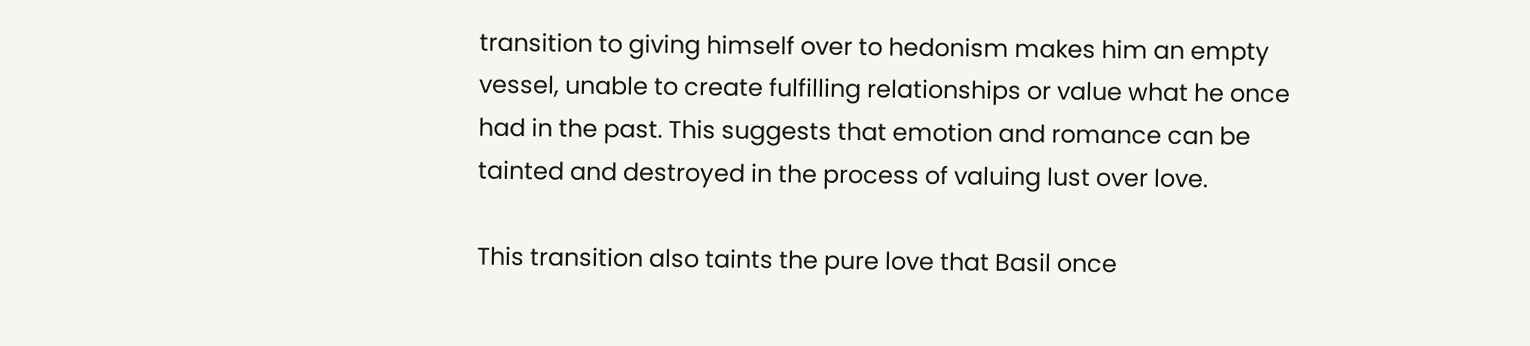transition to giving himself over to hedonism makes him an empty vessel, unable to create fulfilling relationships or value what he once had in the past. This suggests that emotion and romance can be tainted and destroyed in the process of valuing lust over love.

This transition also taints the pure love that Basil once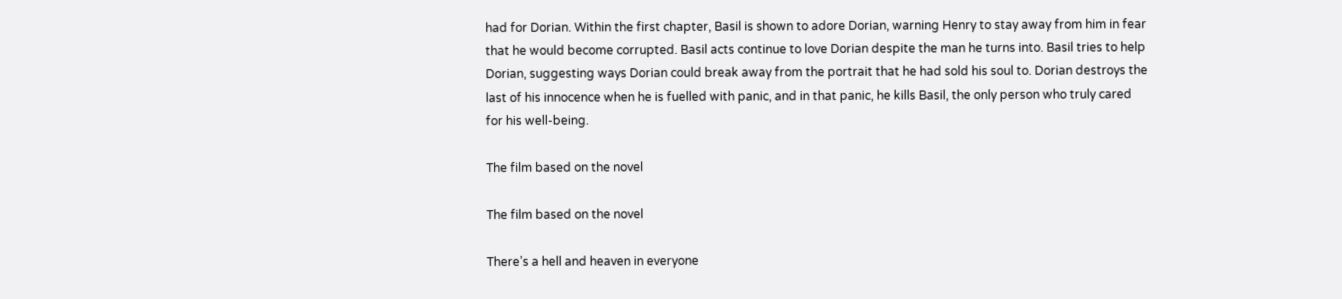had for Dorian. Within the first chapter, Basil is shown to adore Dorian, warning Henry to stay away from him in fear that he would become corrupted. Basil acts continue to love Dorian despite the man he turns into. Basil tries to help Dorian, suggesting ways Dorian could break away from the portrait that he had sold his soul to. Dorian destroys the last of his innocence when he is fuelled with panic, and in that panic, he kills Basil, the only person who truly cared for his well-being.

The film based on the novel

The film based on the novel

There’s a hell and heaven in everyone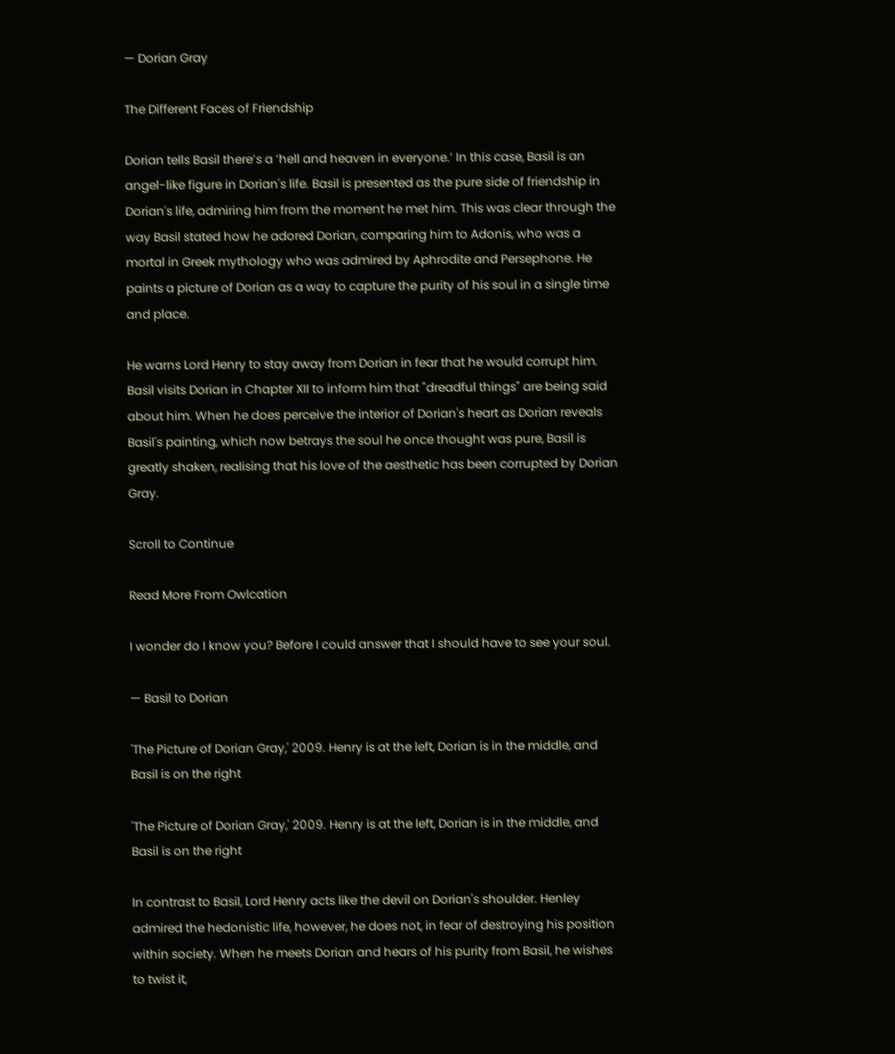— Dorian Gray

The Different Faces of Friendship

Dorian tells Basil there’s a ‘hell and heaven in everyone.’ In this case, Basil is an angel-like figure in Dorian's life. Basil is presented as the pure side of friendship in Dorian's life, admiring him from the moment he met him. This was clear through the way Basil stated how he adored Dorian, comparing him to Adonis, who was a mortal in Greek mythology who was admired by Aphrodite and Persephone. He paints a picture of Dorian as a way to capture the purity of his soul in a single time and place.

He warns Lord Henry to stay away from Dorian in fear that he would corrupt him. Basil visits Dorian in Chapter XII to inform him that "dreadful things" are being said about him. When he does perceive the interior of Dorian's heart as Dorian reveals Basil's painting, which now betrays the soul he once thought was pure, Basil is greatly shaken, realising that his love of the aesthetic has been corrupted by Dorian Gray.

Scroll to Continue

Read More From Owlcation

I wonder do I know you? Before I could answer that I should have to see your soul.

— Basil to Dorian

'The Picture of Dorian Gray,' 2009. Henry is at the left, Dorian is in the middle, and Basil is on the right

'The Picture of Dorian Gray,' 2009. Henry is at the left, Dorian is in the middle, and Basil is on the right

In contrast to Basil, Lord Henry acts like the devil on Dorian's shoulder. Henley admired the hedonistic life, however, he does not, in fear of destroying his position within society. When he meets Dorian and hears of his purity from Basil, he wishes to twist it,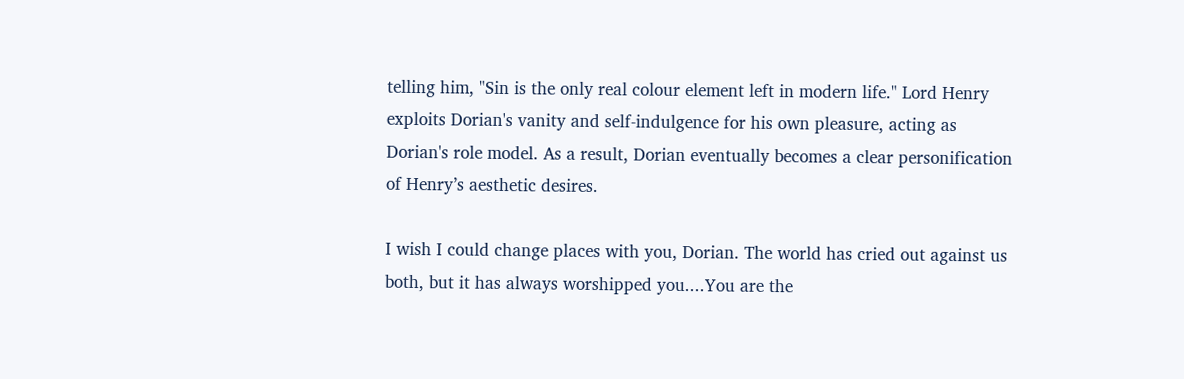telling him, "Sin is the only real colour element left in modern life." Lord Henry exploits Dorian's vanity and self-indulgence for his own pleasure, acting as Dorian's role model. As a result, Dorian eventually becomes a clear personification of Henry’s aesthetic desires.

I wish I could change places with you, Dorian. The world has cried out against us both, but it has always worshipped you....You are the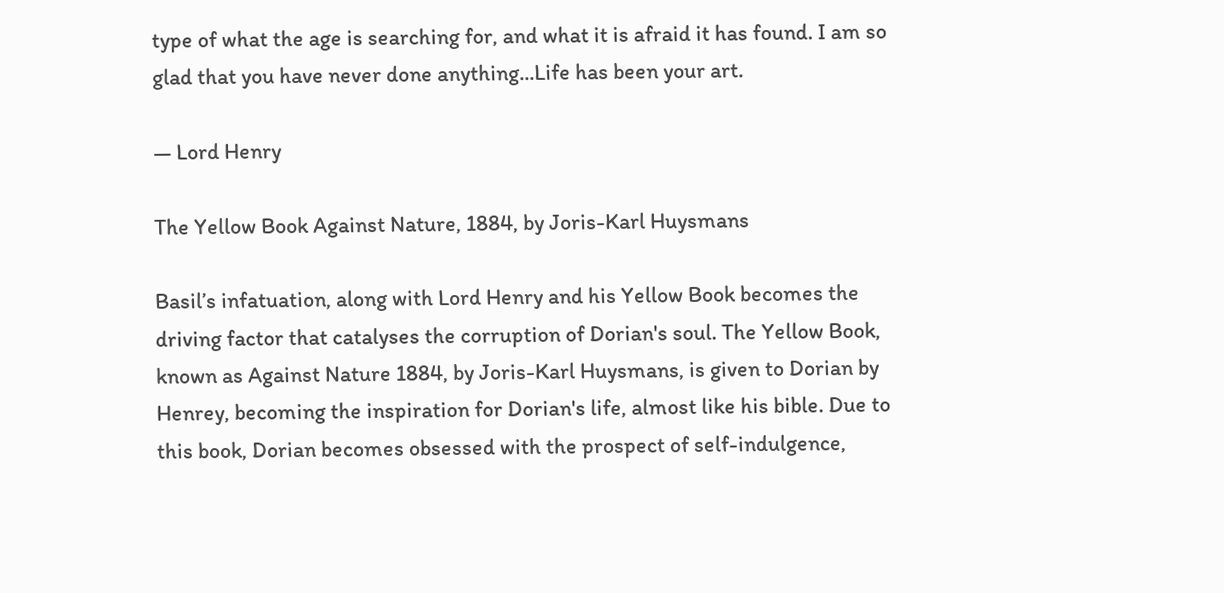type of what the age is searching for, and what it is afraid it has found. I am so glad that you have never done anything...Life has been your art.

— Lord Henry

The Yellow Book Against Nature, 1884, by Joris-Karl Huysmans

Basil’s infatuation, along with Lord Henry and his Yellow Book becomes the driving factor that catalyses the corruption of Dorian's soul. The Yellow Book, known as Against Nature 1884, by Joris-Karl Huysmans, is given to Dorian by Henrey, becoming the inspiration for Dorian's life, almost like his bible. Due to this book, Dorian becomes obsessed with the prospect of self-indulgence,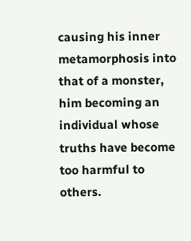causing his inner metamorphosis into that of a monster, him becoming an individual whose truths have become too harmful to others.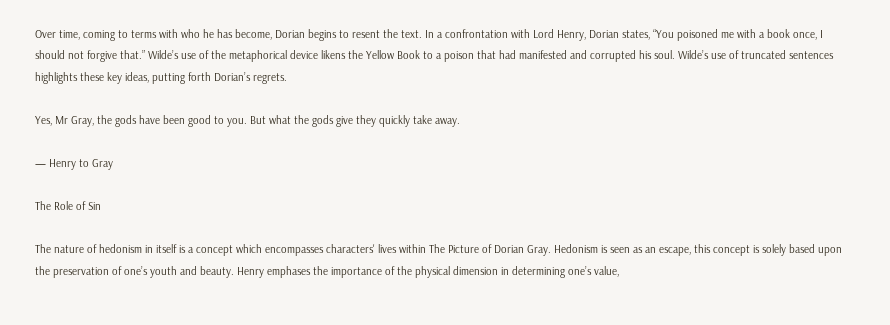Over time, coming to terms with who he has become, Dorian begins to resent the text. In a confrontation with Lord Henry, Dorian states, “You poisoned me with a book once, I should not forgive that.” Wilde’s use of the metaphorical device likens the Yellow Book to a poison that had manifested and corrupted his soul. Wilde’s use of truncated sentences highlights these key ideas, putting forth Dorian’s regrets.

Yes, Mr Gray, the gods have been good to you. But what the gods give they quickly take away.

— Henry to Gray

The Role of Sin

The nature of hedonism in itself is a concept which encompasses characters' lives within The Picture of Dorian Gray. Hedonism is seen as an escape, this concept is solely based upon the preservation of one’s youth and beauty. Henry emphases the importance of the physical dimension in determining one’s value,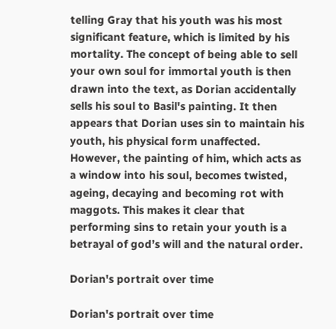telling Gray that his youth was his most significant feature, which is limited by his mortality. The concept of being able to sell your own soul for immortal youth is then drawn into the text, as Dorian accidentally sells his soul to Basil's painting. It then appears that Dorian uses sin to maintain his youth, his physical form unaffected. However, the painting of him, which acts as a window into his soul, becomes twisted, ageing, decaying and becoming rot with maggots. This makes it clear that performing sins to retain your youth is a betrayal of god’s will and the natural order.

Dorian's portrait over time

Dorian's portrait over time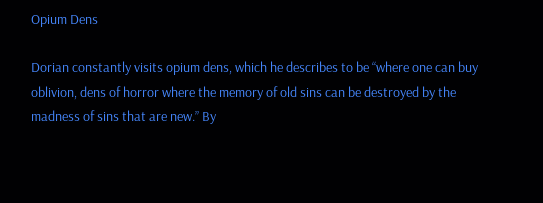Opium Dens

Dorian constantly visits opium dens, which he describes to be “where one can buy oblivion, dens of horror where the memory of old sins can be destroyed by the madness of sins that are new.” By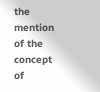the mention of the concept of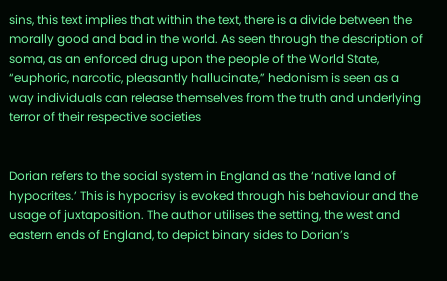sins, this text implies that within the text, there is a divide between the morally good and bad in the world. As seen through the description of soma, as an enforced drug upon the people of the World State, “euphoric, narcotic, pleasantly hallucinate,” hedonism is seen as a way individuals can release themselves from the truth and underlying terror of their respective societies


Dorian refers to the social system in England as the ‘native land of hypocrites.’ This is hypocrisy is evoked through his behaviour and the usage of juxtaposition. The author utilises the setting, the west and eastern ends of England, to depict binary sides to Dorian’s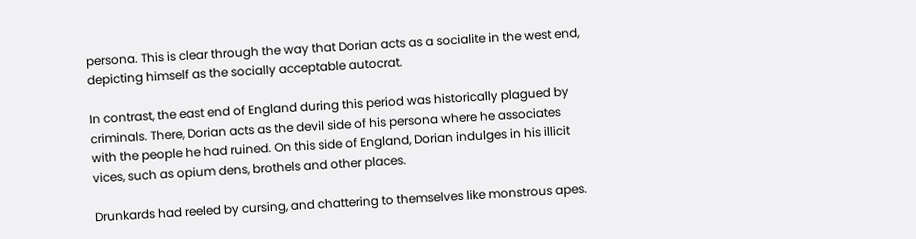persona. This is clear through the way that Dorian acts as a socialite in the west end, depicting himself as the socially acceptable autocrat.

In contrast, the east end of England during this period was historically plagued by criminals. There, Dorian acts as the devil side of his persona where he associates with the people he had ruined. On this side of England, Dorian indulges in his illicit vices, such as opium dens, brothels and other places.

Drunkards had reeled by cursing, and chattering to themselves like monstrous apes.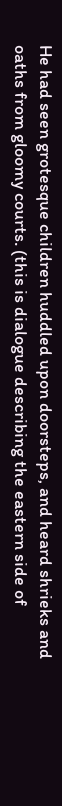He had seen grotesque children huddled upon doorsteps, and heard shrieks and oaths from gloomy courts. (this is dialogue describing the eastern side of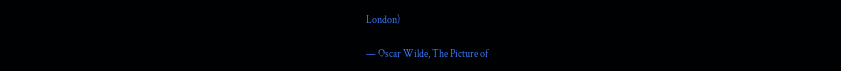London)

— Oscar Wilde, The Picture of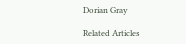Dorian Gray

Related Articles